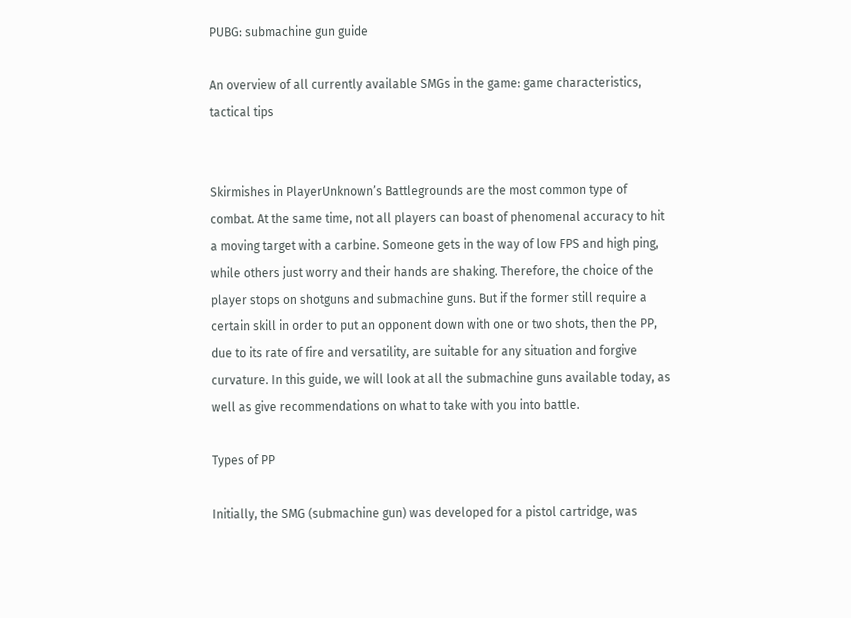PUBG: submachine gun guide

An overview of all currently available SMGs in the game: game characteristics, tactical tips


Skirmishes in PlayerUnknown’s Battlegrounds are the most common type of combat. At the same time, not all players can boast of phenomenal accuracy to hit a moving target with a carbine. Someone gets in the way of low FPS and high ping, while others just worry and their hands are shaking. Therefore, the choice of the player stops on shotguns and submachine guns. But if the former still require a certain skill in order to put an opponent down with one or two shots, then the PP, due to its rate of fire and versatility, are suitable for any situation and forgive curvature. In this guide, we will look at all the submachine guns available today, as well as give recommendations on what to take with you into battle.

Types of PP

Initially, the SMG (submachine gun) was developed for a pistol cartridge, was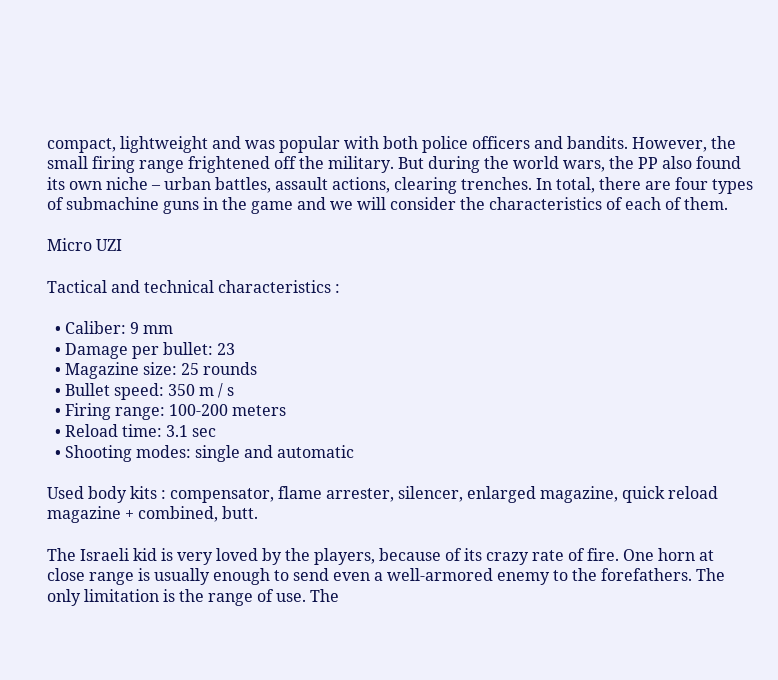compact, lightweight and was popular with both police officers and bandits. However, the small firing range frightened off the military. But during the world wars, the PP also found its own niche – urban battles, assault actions, clearing trenches. In total, there are four types of submachine guns in the game and we will consider the characteristics of each of them.

Micro UZI

Tactical and technical characteristics :

  • Caliber: 9 mm
  • Damage per bullet: 23
  • Magazine size: 25 rounds
  • Bullet speed: 350 m / s
  • Firing range: 100-200 meters
  • Reload time: 3.1 sec
  • Shooting modes: single and automatic

Used body kits : compensator, flame arrester, silencer, enlarged magazine, quick reload magazine + combined, butt.

The Israeli kid is very loved by the players, because of its crazy rate of fire. One horn at close range is usually enough to send even a well-armored enemy to the forefathers. The only limitation is the range of use. The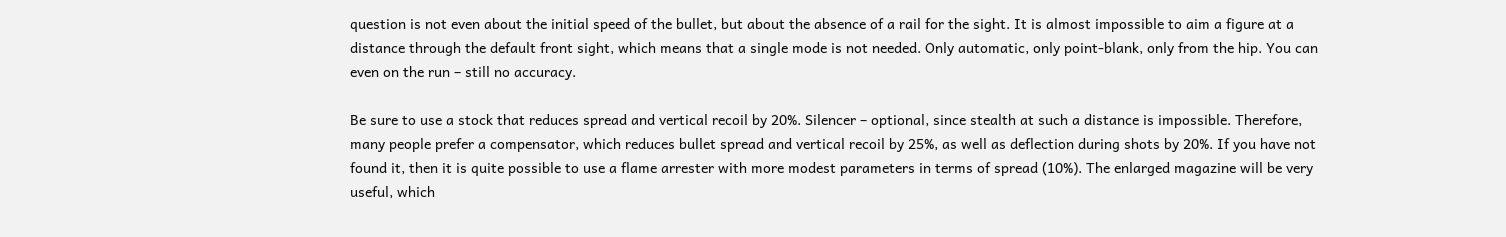question is not even about the initial speed of the bullet, but about the absence of a rail for the sight. It is almost impossible to aim a figure at a distance through the default front sight, which means that a single mode is not needed. Only automatic, only point-blank, only from the hip. You can even on the run – still no accuracy.

Be sure to use a stock that reduces spread and vertical recoil by 20%. Silencer – optional, since stealth at such a distance is impossible. Therefore, many people prefer a compensator, which reduces bullet spread and vertical recoil by 25%, as well as deflection during shots by 20%. If you have not found it, then it is quite possible to use a flame arrester with more modest parameters in terms of spread (10%). The enlarged magazine will be very useful, which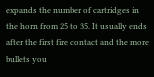expands the number of cartridges in the horn from 25 to 35. It usually ends after the first fire contact and the more bullets you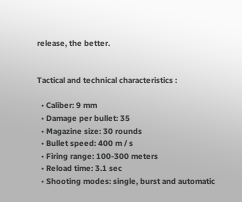release, the better.


Tactical and technical characteristics :

  • Caliber: 9 mm
  • Damage per bullet: 35
  • Magazine size: 30 rounds
  • Bullet speed: 400 m / s
  • Firing range: 100-300 meters
  • Reload time: 3.1 sec
  • Shooting modes: single, burst and automatic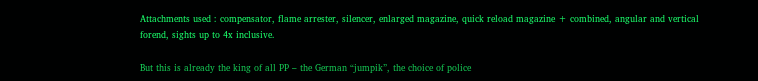Attachments used : compensator, flame arrester, silencer, enlarged magazine, quick reload magazine + combined, angular and vertical forend, sights up to 4x inclusive.

But this is already the king of all PP – the German “jumpik”, the choice of police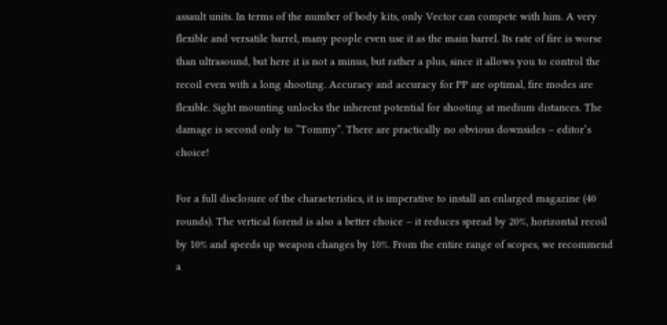assault units. In terms of the number of body kits, only Vector can compete with him. A very flexible and versatile barrel, many people even use it as the main barrel. Its rate of fire is worse than ultrasound, but here it is not a minus, but rather a plus, since it allows you to control the recoil even with a long shooting. Accuracy and accuracy for PP are optimal, fire modes are flexible. Sight mounting unlocks the inherent potential for shooting at medium distances. The damage is second only to “Tommy”. There are practically no obvious downsides – editor’s choice!

For a full disclosure of the characteristics, it is imperative to install an enlarged magazine (40 rounds). The vertical forend is also a better choice – it reduces spread by 20%, horizontal recoil by 10% and speeds up weapon changes by 10%. From the entire range of scopes, we recommend a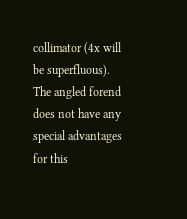collimator (4x will be superfluous). The angled forend does not have any special advantages for this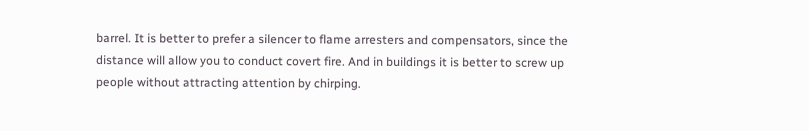barrel. It is better to prefer a silencer to flame arresters and compensators, since the distance will allow you to conduct covert fire. And in buildings it is better to screw up people without attracting attention by chirping.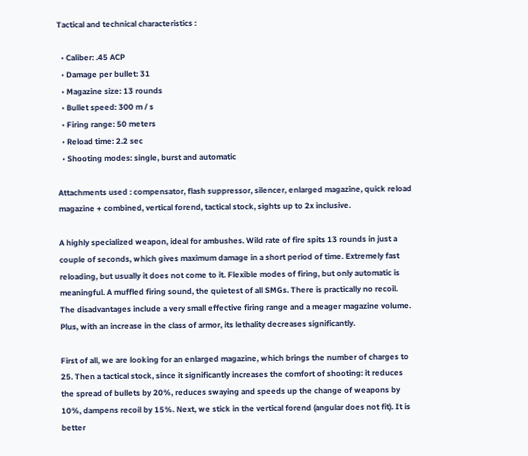Tactical and technical characteristics :

  • Caliber: .45 ACP
  • Damage per bullet: 31
  • Magazine size: 13 rounds
  • Bullet speed: 300 m / s
  • Firing range: 50 meters
  • Reload time: 2.2 sec
  • Shooting modes: single, burst and automatic

Attachments used : compensator, flash suppressor, silencer, enlarged magazine, quick reload magazine + combined, vertical forend, tactical stock, sights up to 2x inclusive.

A highly specialized weapon, ideal for ambushes. Wild rate of fire spits 13 rounds in just a couple of seconds, which gives maximum damage in a short period of time. Extremely fast reloading, but usually it does not come to it. Flexible modes of firing, but only automatic is meaningful. A muffled firing sound, the quietest of all SMGs. There is practically no recoil. The disadvantages include a very small effective firing range and a meager magazine volume. Plus, with an increase in the class of armor, its lethality decreases significantly.

First of all, we are looking for an enlarged magazine, which brings the number of charges to 25. Then a tactical stock, since it significantly increases the comfort of shooting: it reduces the spread of bullets by 20%, reduces swaying and speeds up the change of weapons by 10%, dampens recoil by 15%. Next, we stick in the vertical forend (angular does not fit). It is better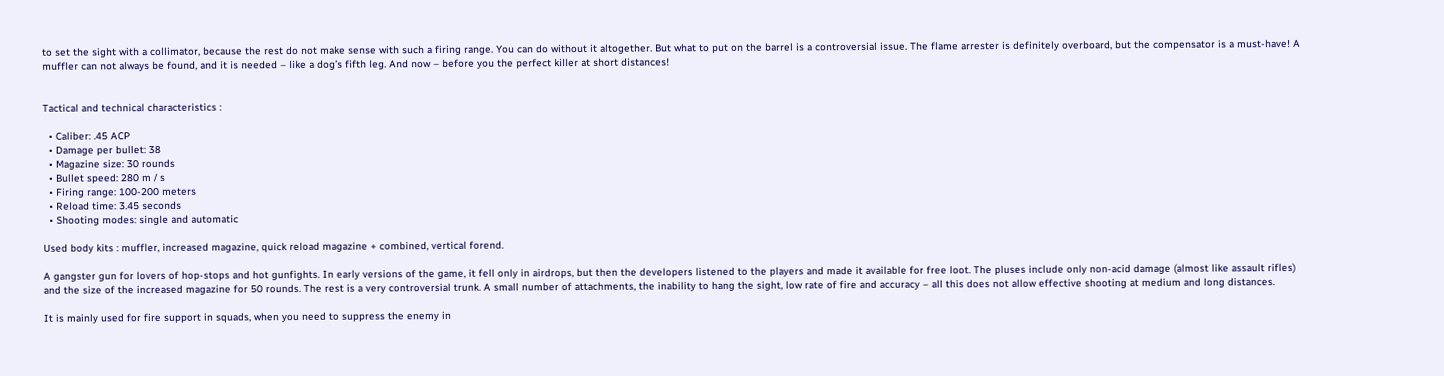to set the sight with a collimator, because the rest do not make sense with such a firing range. You can do without it altogether. But what to put on the barrel is a controversial issue. The flame arrester is definitely overboard, but the compensator is a must-have! A muffler can not always be found, and it is needed – like a dog’s fifth leg. And now – before you the perfect killer at short distances!


Tactical and technical characteristics :

  • Caliber: .45 ACP
  • Damage per bullet: 38
  • Magazine size: 30 rounds
  • Bullet speed: 280 m / s
  • Firing range: 100-200 meters
  • Reload time: 3.45 seconds
  • Shooting modes: single and automatic

Used body kits : muffler, increased magazine, quick reload magazine + combined, vertical forend.

A gangster gun for lovers of hop-stops and hot gunfights. In early versions of the game, it fell only in airdrops, but then the developers listened to the players and made it available for free loot. The pluses include only non-acid damage (almost like assault rifles) and the size of the increased magazine for 50 rounds. The rest is a very controversial trunk. A small number of attachments, the inability to hang the sight, low rate of fire and accuracy – all this does not allow effective shooting at medium and long distances.

It is mainly used for fire support in squads, when you need to suppress the enemy in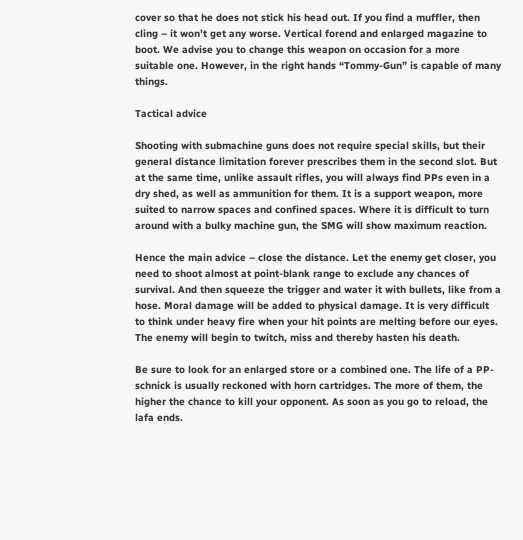cover so that he does not stick his head out. If you find a muffler, then cling – it won’t get any worse. Vertical forend and enlarged magazine to boot. We advise you to change this weapon on occasion for a more suitable one. However, in the right hands “Tommy-Gun” is capable of many things.

Tactical advice

Shooting with submachine guns does not require special skills, but their general distance limitation forever prescribes them in the second slot. But at the same time, unlike assault rifles, you will always find PPs even in a dry shed, as well as ammunition for them. It is a support weapon, more suited to narrow spaces and confined spaces. Where it is difficult to turn around with a bulky machine gun, the SMG will show maximum reaction.

Hence the main advice – close the distance. Let the enemy get closer, you need to shoot almost at point-blank range to exclude any chances of survival. And then squeeze the trigger and water it with bullets, like from a hose. Moral damage will be added to physical damage. It is very difficult to think under heavy fire when your hit points are melting before our eyes. The enemy will begin to twitch, miss and thereby hasten his death.

Be sure to look for an enlarged store or a combined one. The life of a PP-schnick is usually reckoned with horn cartridges. The more of them, the higher the chance to kill your opponent. As soon as you go to reload, the lafa ends.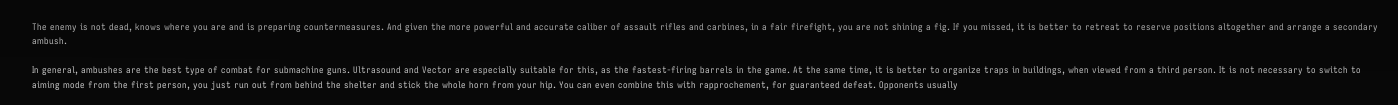The enemy is not dead, knows where you are and is preparing countermeasures. And given the more powerful and accurate caliber of assault rifles and carbines, in a fair firefight, you are not shining a fig. If you missed, it is better to retreat to reserve positions altogether and arrange a secondary ambush.

In general, ambushes are the best type of combat for submachine guns. Ultrasound and Vector are especially suitable for this, as the fastest-firing barrels in the game. At the same time, it is better to organize traps in buildings, when viewed from a third person. It is not necessary to switch to aiming mode from the first person, you just run out from behind the shelter and stick the whole horn from your hip. You can even combine this with rapprochement, for guaranteed defeat. Opponents usually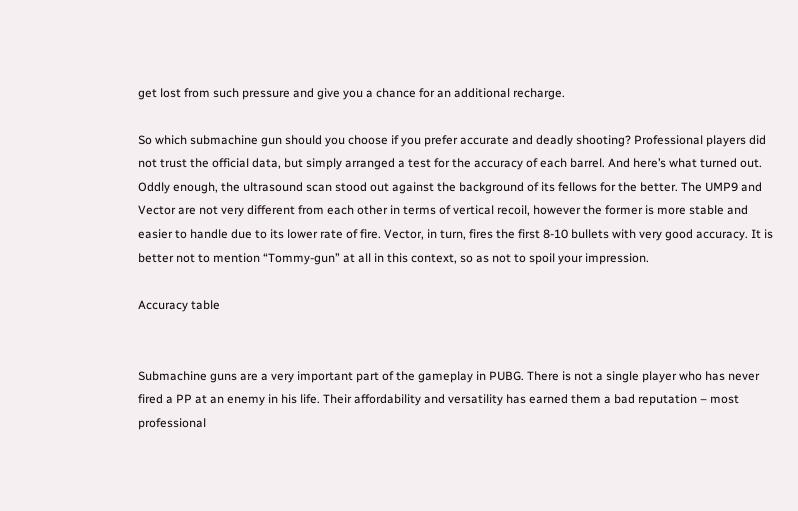get lost from such pressure and give you a chance for an additional recharge.

So which submachine gun should you choose if you prefer accurate and deadly shooting? Professional players did not trust the official data, but simply arranged a test for the accuracy of each barrel. And here’s what turned out. Oddly enough, the ultrasound scan stood out against the background of its fellows for the better. The UMP9 and Vector are not very different from each other in terms of vertical recoil, however the former is more stable and easier to handle due to its lower rate of fire. Vector, in turn, fires the first 8-10 bullets with very good accuracy. It is better not to mention “Tommy-gun” at all in this context, so as not to spoil your impression.

Accuracy table


Submachine guns are a very important part of the gameplay in PUBG. There is not a single player who has never fired a PP at an enemy in his life. Their affordability and versatility has earned them a bad reputation – most professional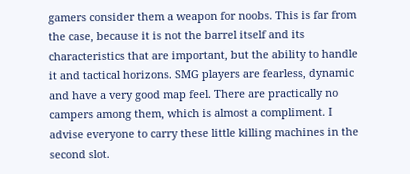gamers consider them a weapon for noobs. This is far from the case, because it is not the barrel itself and its characteristics that are important, but the ability to handle it and tactical horizons. SMG players are fearless, dynamic and have a very good map feel. There are practically no campers among them, which is almost a compliment. I advise everyone to carry these little killing machines in the second slot.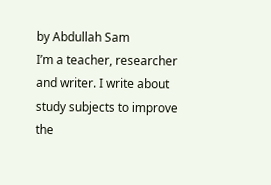by Abdullah Sam
I’m a teacher, researcher and writer. I write about study subjects to improve the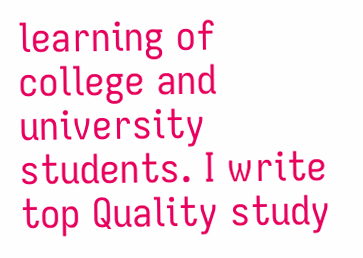learning of college and university students. I write top Quality study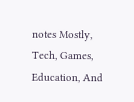notes Mostly, Tech, Games, Education, And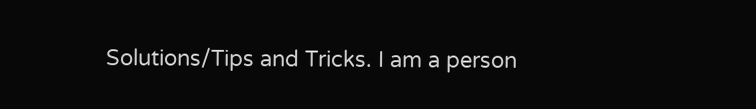Solutions/Tips and Tricks. I am a person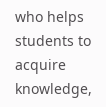who helps students to acquire knowledge,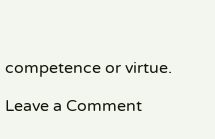competence or virtue.

Leave a Comment